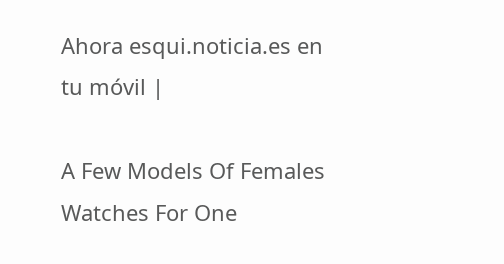Ahora esqui.noticia.es en tu móvil |

A Few Models Of Females Watches For One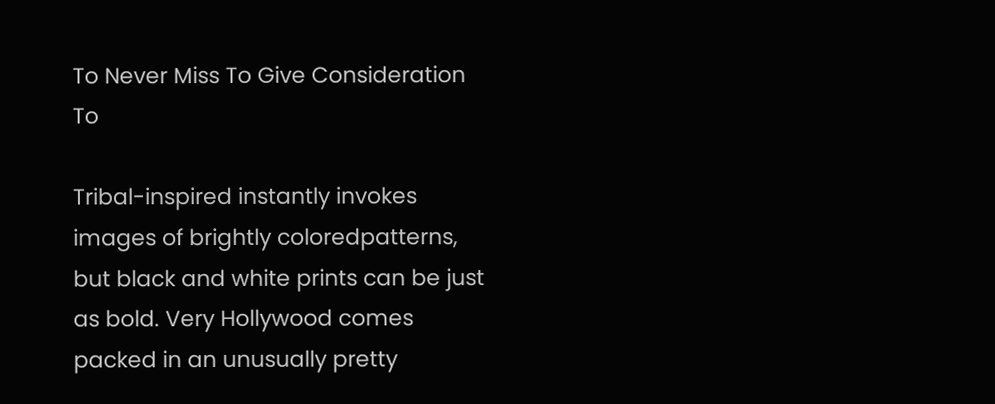To Never Miss To Give Consideration To

Tribal-inspired instantly invokes images of brightly coloredpatterns, but black and white prints can be just as bold. Very Hollywood comes packed in an unusually pretty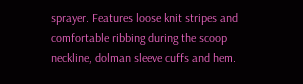sprayer. Features loose knit stripes and comfortable ribbing during the scoop neckline, dolman sleeve cuffs and hem.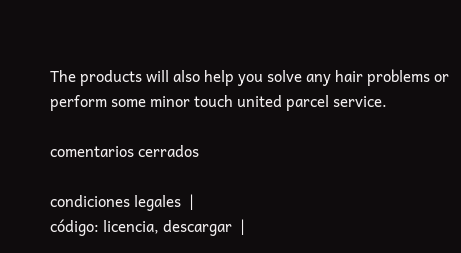The products will also help you solve any hair problems or perform some minor touch united parcel service.

comentarios cerrados

condiciones legales  |
código: licencia, descargar  |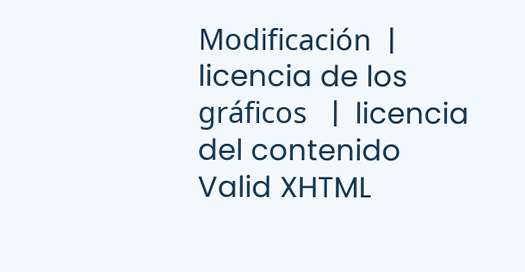Modificación  |  licencia de los gráficos   |  licencia del contenido
Valid XHTML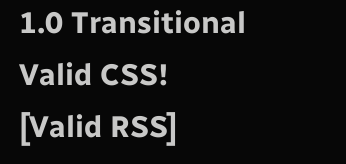1.0 Transitional    Valid CSS!   [Valid RSS]